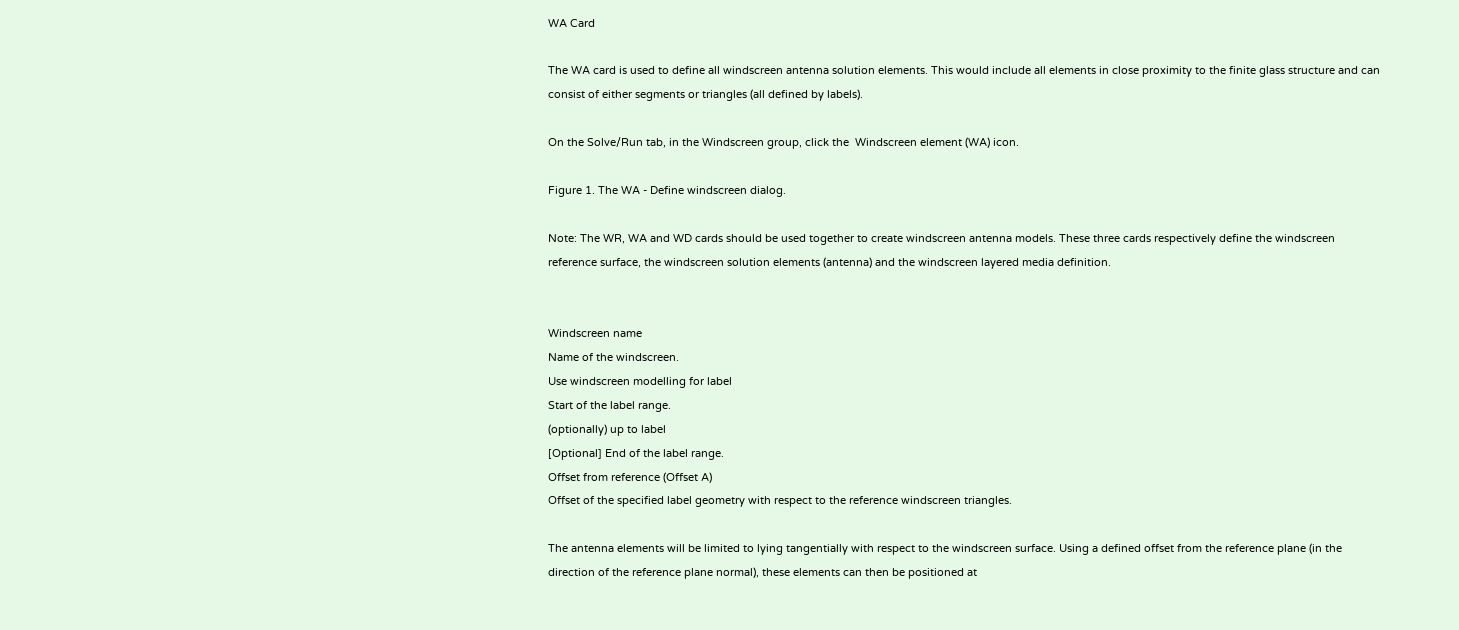WA Card

The WA card is used to define all windscreen antenna solution elements. This would include all elements in close proximity to the finite glass structure and can consist of either segments or triangles (all defined by labels).

On the Solve/Run tab, in the Windscreen group, click the  Windscreen element (WA) icon.

Figure 1. The WA - Define windscreen dialog.

Note: The WR, WA and WD cards should be used together to create windscreen antenna models. These three cards respectively define the windscreen reference surface, the windscreen solution elements (antenna) and the windscreen layered media definition.


Windscreen name
Name of the windscreen.
Use windscreen modelling for label
Start of the label range.
(optionally) up to label
[Optional] End of the label range.
Offset from reference (Offset A)
Offset of the specified label geometry with respect to the reference windscreen triangles.

The antenna elements will be limited to lying tangentially with respect to the windscreen surface. Using a defined offset from the reference plane (in the direction of the reference plane normal), these elements can then be positioned at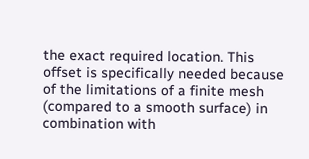the exact required location. This offset is specifically needed because of the limitations of a finite mesh (compared to a smooth surface) in combination with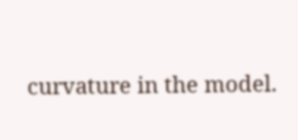curvature in the model.